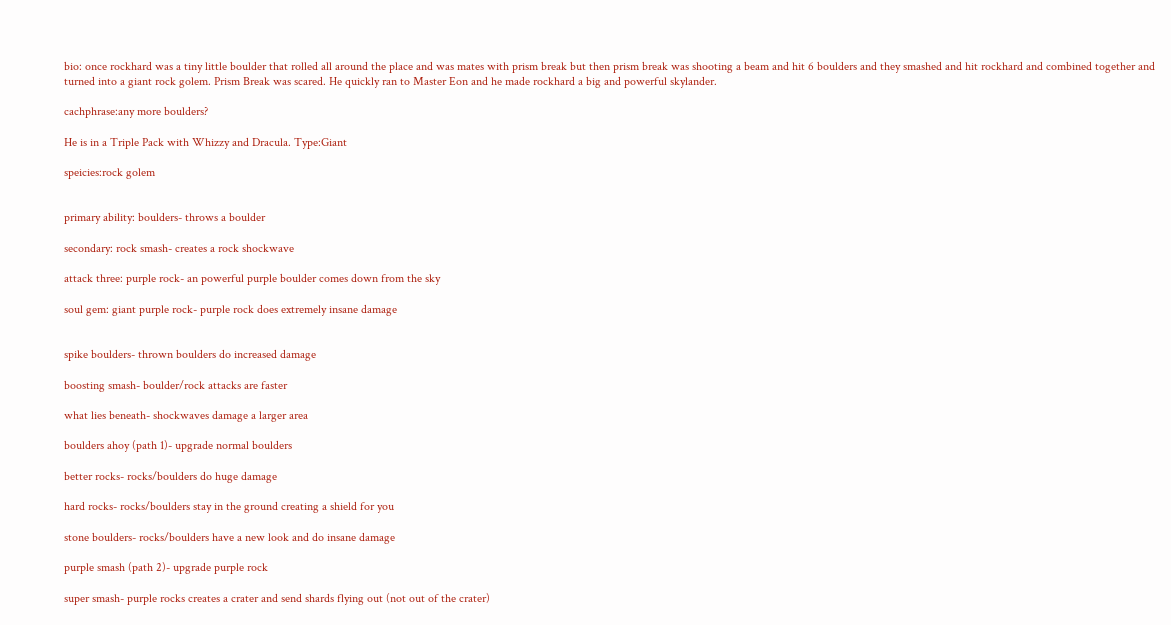bio: once rockhard was a tiny little boulder that rolled all around the place and was mates with prism break but then prism break was shooting a beam and hit 6 boulders and they smashed and hit rockhard and combined together and turned into a giant rock golem. Prism Break was scared. He quickly ran to Master Eon and he made rockhard a big and powerful skylander.

cachphrase:any more boulders?

He is in a Triple Pack with Whizzy and Dracula. Type:Giant

speicies:rock golem


primary ability: boulders- throws a boulder

secondary: rock smash- creates a rock shockwave

attack three: purple rock- an powerful purple boulder comes down from the sky

soul gem: giant purple rock- purple rock does extremely insane damage


spike boulders- thrown boulders do increased damage

boosting smash- boulder/rock attacks are faster

what lies beneath- shockwaves damage a larger area

boulders ahoy (path 1)- upgrade normal boulders

better rocks- rocks/boulders do huge damage

hard rocks- rocks/boulders stay in the ground creating a shield for you

stone boulders- rocks/boulders have a new look and do insane damage

purple smash (path 2)- upgrade purple rock

super smash- purple rocks creates a crater and send shards flying out (not out of the crater)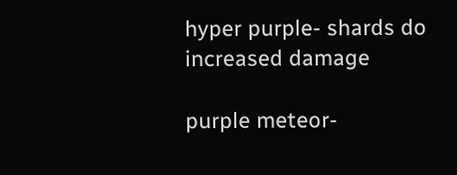hyper purple- shards do increased damage

purple meteor-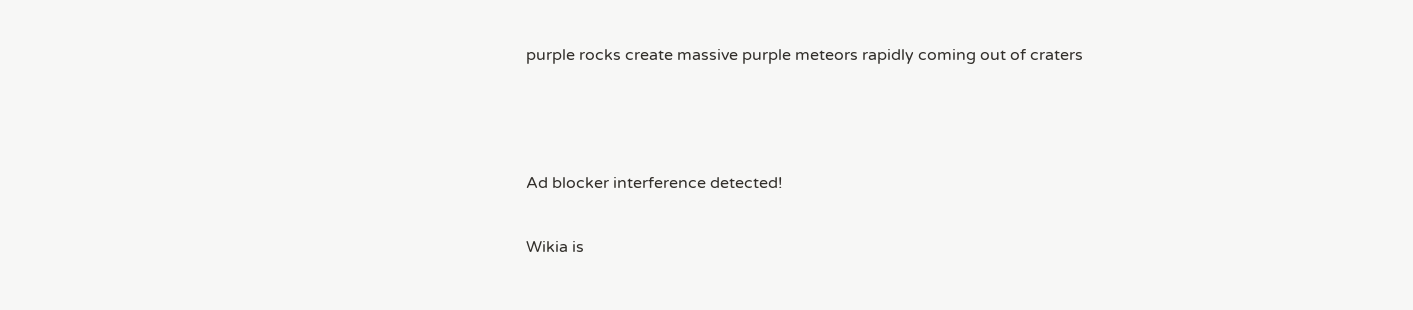purple rocks create massive purple meteors rapidly coming out of craters



Ad blocker interference detected!

Wikia is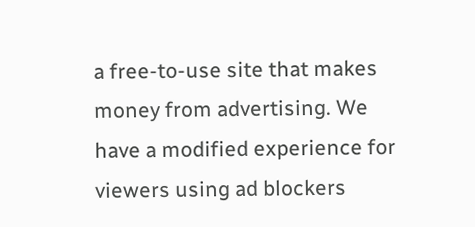a free-to-use site that makes money from advertising. We have a modified experience for viewers using ad blockers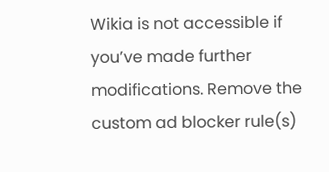Wikia is not accessible if you’ve made further modifications. Remove the custom ad blocker rule(s)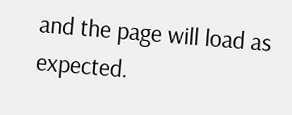and the page will load as expected.